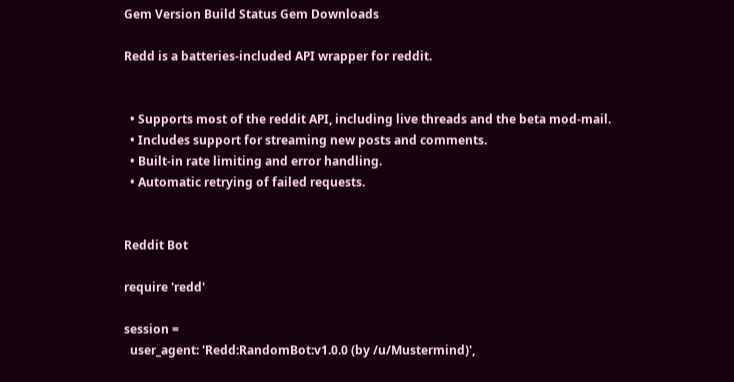Gem Version Build Status Gem Downloads

Redd is a batteries-included API wrapper for reddit.


  • Supports most of the reddit API, including live threads and the beta mod-mail.
  • Includes support for streaming new posts and comments.
  • Built-in rate limiting and error handling.
  • Automatic retrying of failed requests.


Reddit Bot

require 'redd'

session =
  user_agent: 'Redd:RandomBot:v1.0.0 (by /u/Mustermind)',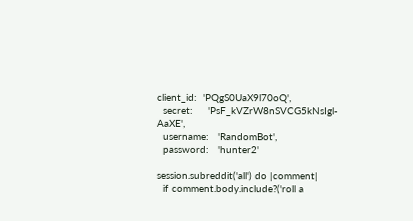client_id:  'PQgS0UaX9l70oQ',
  secret:     'PsF_kVZrW8nSVCG5kNsIgl-AaXE',
  username:   'RandomBot',
  password:   'hunter2'

session.subreddit('all') do |comment|
  if comment.body.include?('roll a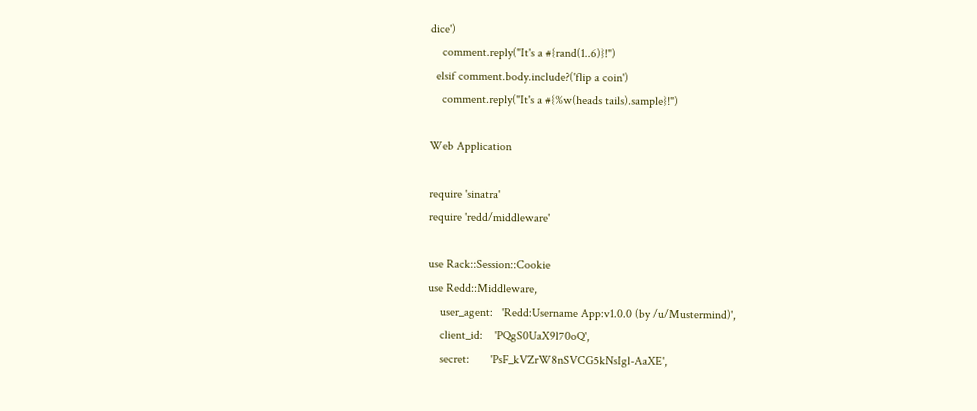dice')
    comment.reply("It's a #{rand(1..6)}!")
  elsif comment.body.include?('flip a coin')
    comment.reply("It's a #{%w(heads tails).sample}!")

Web Application

require 'sinatra'
require 'redd/middleware'

use Rack::Session::Cookie
use Redd::Middleware,
    user_agent:   'Redd:Username App:v1.0.0 (by /u/Mustermind)',
    client_id:    'PQgS0UaX9l70oQ',
    secret:       'PsF_kVZrW8nSVCG5kNsIgl-AaXE',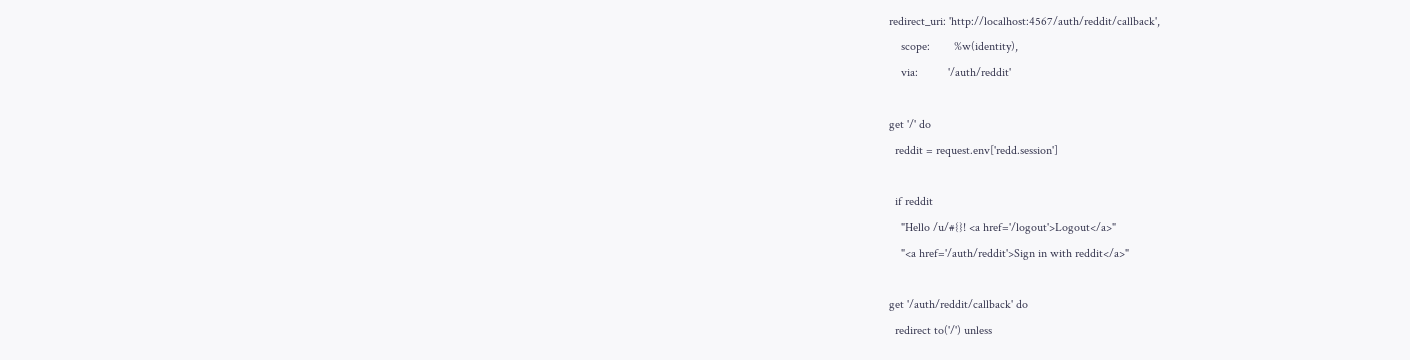redirect_uri: 'http://localhost:4567/auth/reddit/callback',
    scope:        %w(identity),
    via:          '/auth/reddit'

get '/' do
  reddit = request.env['redd.session']

  if reddit
    "Hello /u/#{}! <a href='/logout'>Logout</a>"
    "<a href='/auth/reddit'>Sign in with reddit</a>"

get '/auth/reddit/callback' do
  redirect to('/') unless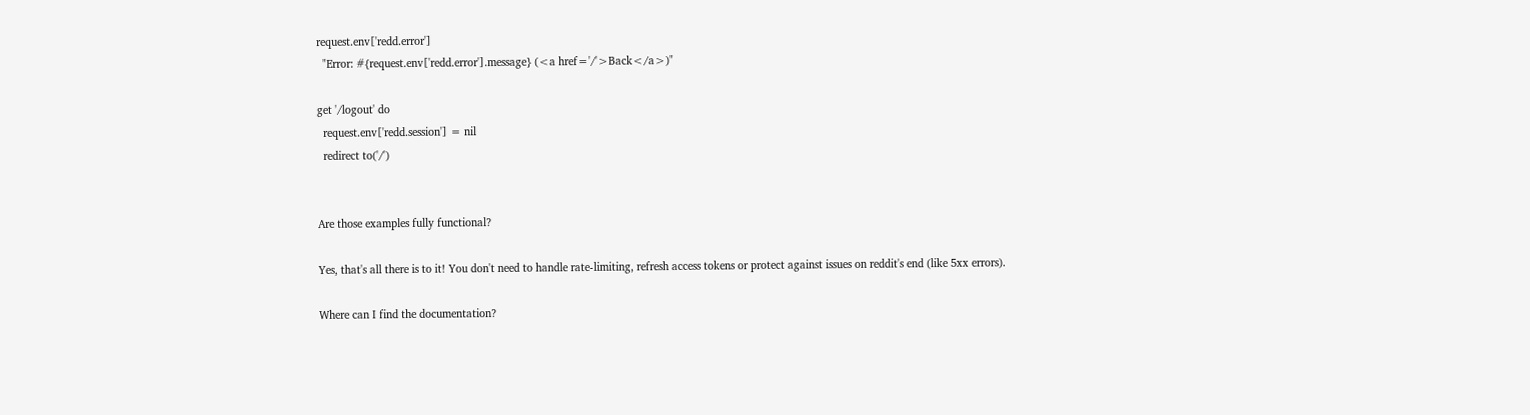request.env['redd.error']
  "Error: #{request.env['redd.error'].message} (<a href='/'>Back</a>)"

get '/logout' do
  request.env['redd.session'] = nil
  redirect to('/')


Are those examples fully functional?

Yes, that's all there is to it! You don't need to handle rate-limiting, refresh access tokens or protect against issues on reddit's end (like 5xx errors).

Where can I find the documentation?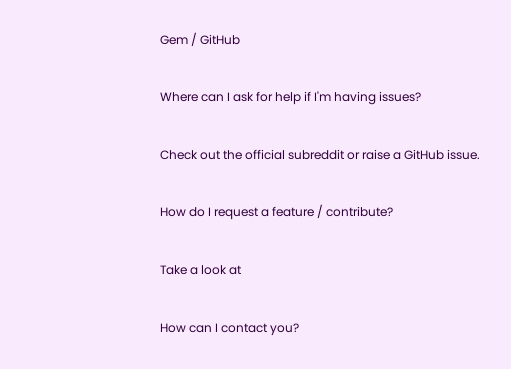Gem / GitHub

Where can I ask for help if I'm having issues?

Check out the official subreddit or raise a GitHub issue.

How do I request a feature / contribute?

Take a look at

How can I contact you?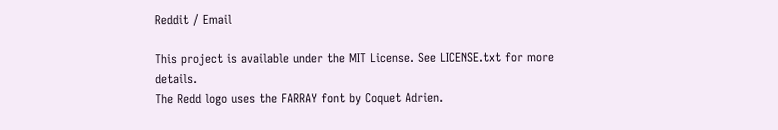Reddit / Email

This project is available under the MIT License. See LICENSE.txt for more details.
The Redd logo uses the FARRAY font by Coquet Adrien.